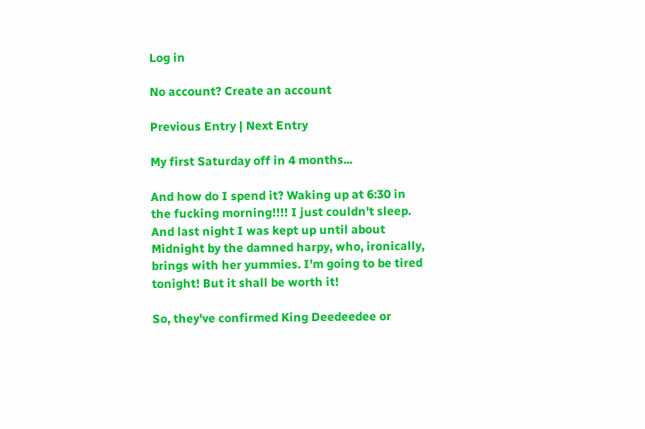Log in

No account? Create an account

Previous Entry | Next Entry

My first Saturday off in 4 months...

And how do I spend it? Waking up at 6:30 in the fucking morning!!!! I just couldn't sleep. And last night I was kept up until about Midnight by the damned harpy, who, ironically, brings with her yummies. I'm going to be tired tonight! But it shall be worth it!

So, they've confirmed King Deedeedee or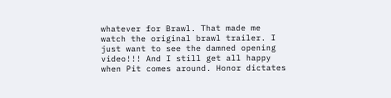whatever for Brawl. That made me watch the original brawl trailer. I just want to see the damned opening video!!! And I still get all happy when Pit comes around. Honor dictates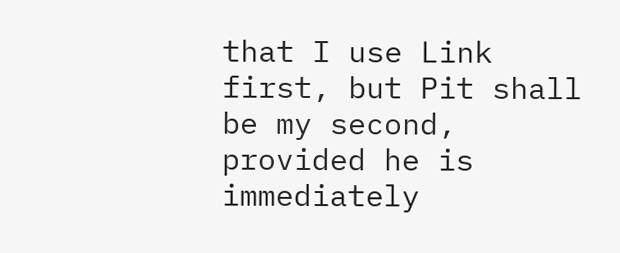that I use Link first, but Pit shall be my second, provided he is immediately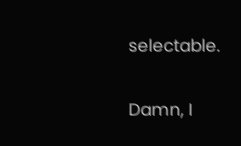selectable.

Damn, I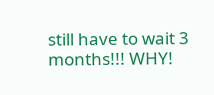still have to wait 3 months!!! WHY!